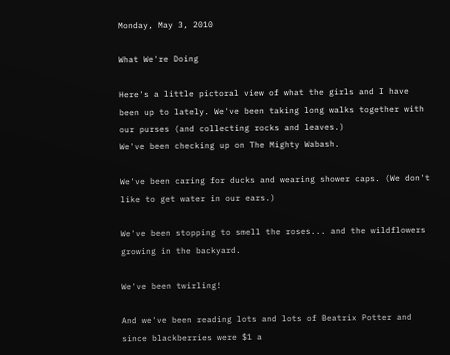Monday, May 3, 2010

What We're Doing

Here's a little pictoral view of what the girls and I have been up to lately. We've been taking long walks together with our purses (and collecting rocks and leaves.)
We've been checking up on The Mighty Wabash.

We've been caring for ducks and wearing shower caps. (We don't like to get water in our ears.)

We've been stopping to smell the roses... and the wildflowers growing in the backyard.

We've been twirling!

And we've been reading lots and lots of Beatrix Potter and since blackberries were $1 a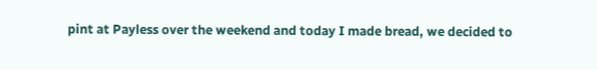pint at Payless over the weekend and today I made bread, we decided to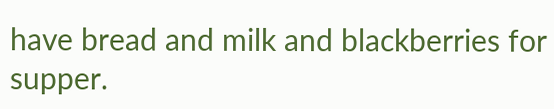have bread and milk and blackberries for supper.